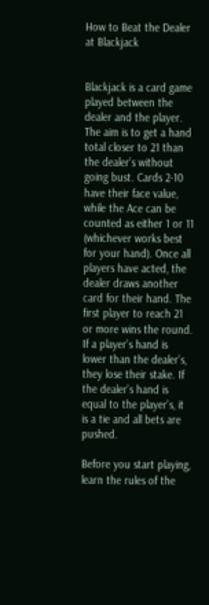How to Beat the Dealer at Blackjack


Blackjack is a card game played between the dealer and the player. The aim is to get a hand total closer to 21 than the dealer’s without going bust. Cards 2-10 have their face value, while the Ace can be counted as either 1 or 11 (whichever works best for your hand). Once all players have acted, the dealer draws another card for their hand. The first player to reach 21 or more wins the round. If a player’s hand is lower than the dealer’s, they lose their stake. If the dealer’s hand is equal to the player’s, it is a tie and all bets are pushed.

Before you start playing, learn the rules of the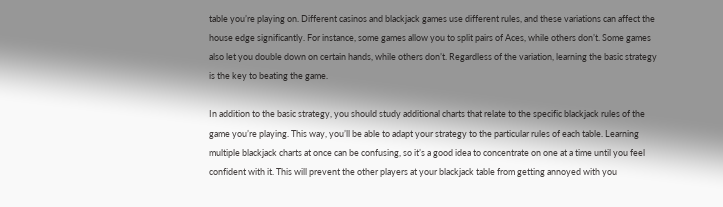table you’re playing on. Different casinos and blackjack games use different rules, and these variations can affect the house edge significantly. For instance, some games allow you to split pairs of Aces, while others don’t. Some games also let you double down on certain hands, while others don’t. Regardless of the variation, learning the basic strategy is the key to beating the game.

In addition to the basic strategy, you should study additional charts that relate to the specific blackjack rules of the game you’re playing. This way, you’ll be able to adapt your strategy to the particular rules of each table. Learning multiple blackjack charts at once can be confusing, so it’s a good idea to concentrate on one at a time until you feel confident with it. This will prevent the other players at your blackjack table from getting annoyed with you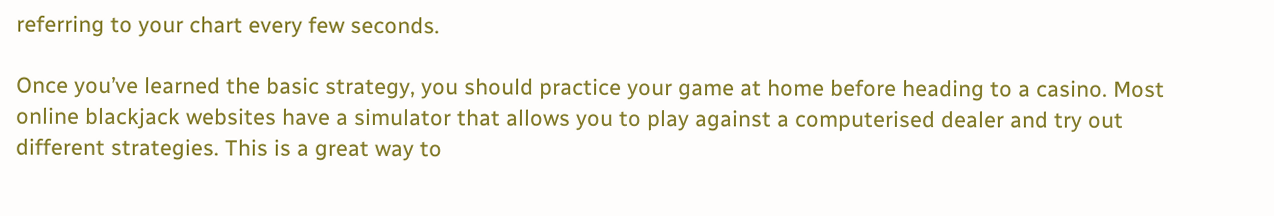referring to your chart every few seconds.

Once you’ve learned the basic strategy, you should practice your game at home before heading to a casino. Most online blackjack websites have a simulator that allows you to play against a computerised dealer and try out different strategies. This is a great way to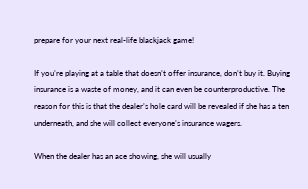prepare for your next real-life blackjack game!

If you’re playing at a table that doesn’t offer insurance, don’t buy it. Buying insurance is a waste of money, and it can even be counterproductive. The reason for this is that the dealer’s hole card will be revealed if she has a ten underneath, and she will collect everyone’s insurance wagers.

When the dealer has an ace showing, she will usually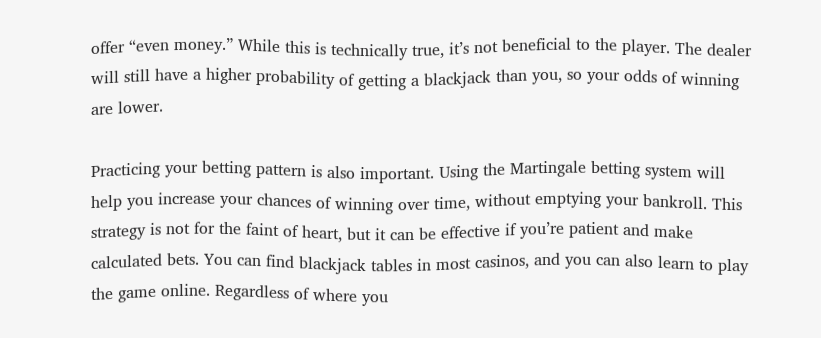offer “even money.” While this is technically true, it’s not beneficial to the player. The dealer will still have a higher probability of getting a blackjack than you, so your odds of winning are lower.

Practicing your betting pattern is also important. Using the Martingale betting system will help you increase your chances of winning over time, without emptying your bankroll. This strategy is not for the faint of heart, but it can be effective if you’re patient and make calculated bets. You can find blackjack tables in most casinos, and you can also learn to play the game online. Regardless of where you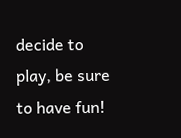decide to play, be sure to have fun!